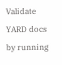Validate YARD docs by running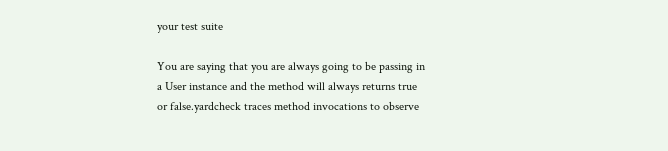your test suite

You are saying that you are always going to be passing in a User instance and the method will always returns true or false.yardcheck traces method invocations to observe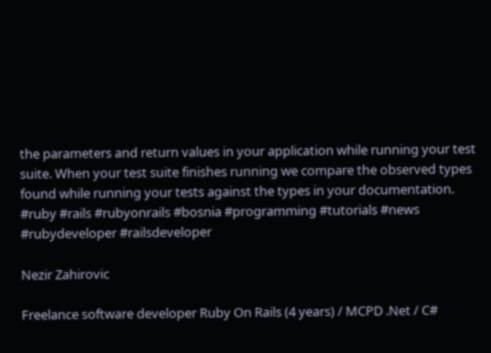the parameters and return values in your application while running your test suite. When your test suite finishes running we compare the observed types found while running your tests against the types in your documentation.
#ruby #rails #rubyonrails #bosnia #programming #tutorials #news #rubydeveloper #railsdeveloper

Nezir Zahirovic

Freelance software developer Ruby On Rails (4 years) / MCPD .Net / C#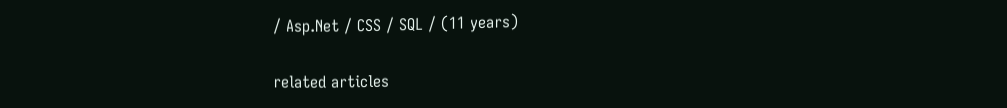/ Asp.Net / CSS / SQL / (11 years)

related articles